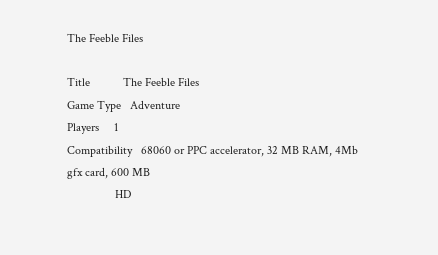The Feeble Files

Title           The Feeble Files
Game Type   Adventure
Players     1
Compatibility   68060 or PPC accelerator, 32 MB RAM, 4Mb gfx card, 600 MB
                HD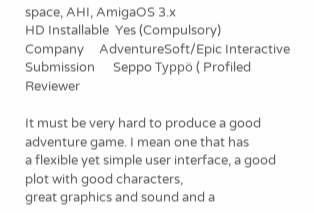space, AHI, AmigaOS 3.x
HD Installable  Yes (Compulsory)
Company     AdventureSoft/Epic Interactive
Submission      Seppo Typpö ( Profiled Reviewer

It must be very hard to produce a good adventure game. I mean one that has
a flexible yet simple user interface, a good plot with good characters,
great graphics and sound and a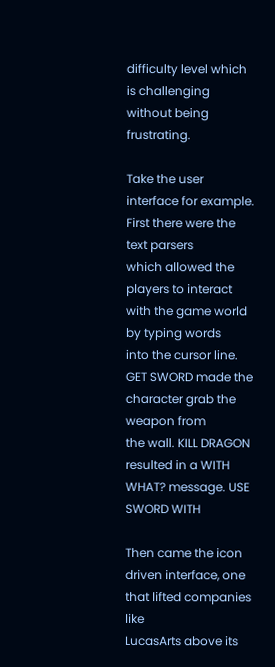difficulty level which is challenging
without being frustrating.

Take the user interface for example. First there were the text parsers
which allowed the players to interact with the game world by typing words
into the cursor line. GET SWORD made the character grab the weapon from
the wall. KILL DRAGON resulted in a WITH WHAT? message. USE SWORD WITH

Then came the icon driven interface, one that lifted companies like
LucasArts above its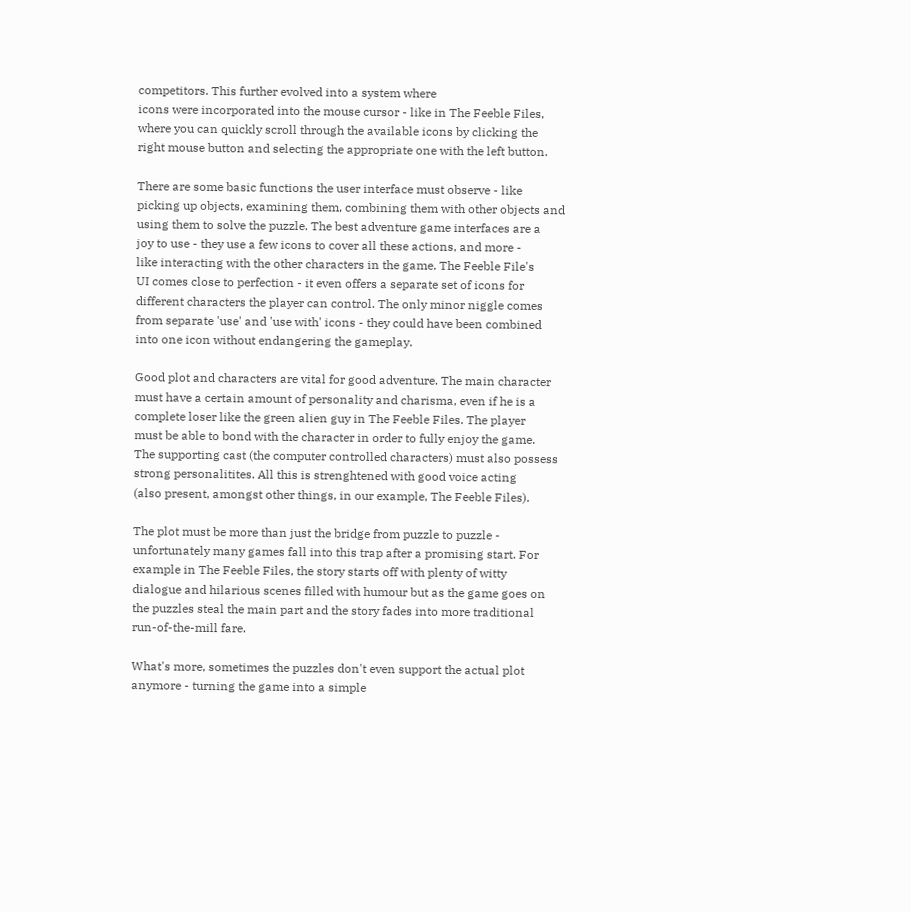competitors. This further evolved into a system where
icons were incorporated into the mouse cursor - like in The Feeble Files,
where you can quickly scroll through the available icons by clicking the
right mouse button and selecting the appropriate one with the left button.

There are some basic functions the user interface must observe - like
picking up objects, examining them, combining them with other objects and
using them to solve the puzzle. The best adventure game interfaces are a
joy to use - they use a few icons to cover all these actions, and more -
like interacting with the other characters in the game. The Feeble File's
UI comes close to perfection - it even offers a separate set of icons for
different characters the player can control. The only minor niggle comes
from separate 'use' and 'use with' icons - they could have been combined
into one icon without endangering the gameplay.

Good plot and characters are vital for good adventure. The main character
must have a certain amount of personality and charisma, even if he is a
complete loser like the green alien guy in The Feeble Files. The player
must be able to bond with the character in order to fully enjoy the game.
The supporting cast (the computer controlled characters) must also possess
strong personalitites. All this is strenghtened with good voice acting
(also present, amongst other things, in our example, The Feeble Files).

The plot must be more than just the bridge from puzzle to puzzle -
unfortunately many games fall into this trap after a promising start. For
example in The Feeble Files, the story starts off with plenty of witty
dialogue and hilarious scenes filled with humour but as the game goes on
the puzzles steal the main part and the story fades into more traditional
run-of-the-mill fare.

What's more, sometimes the puzzles don't even support the actual plot
anymore - turning the game into a simple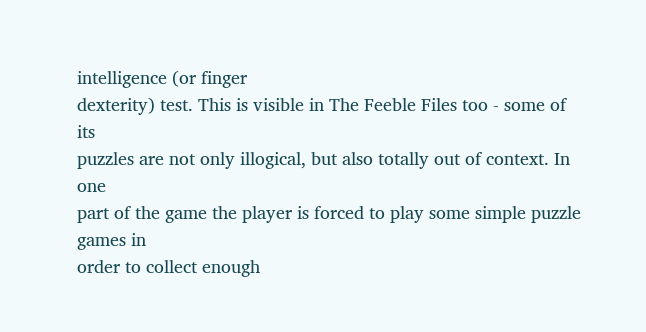intelligence (or finger
dexterity) test. This is visible in The Feeble Files too - some of its
puzzles are not only illogical, but also totally out of context. In one
part of the game the player is forced to play some simple puzzle games in
order to collect enough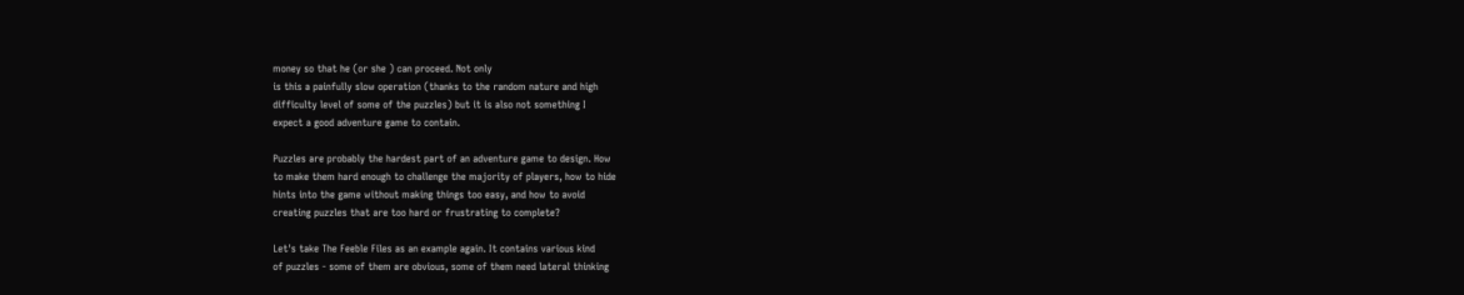money so that he (or she ) can proceed. Not only
is this a painfully slow operation (thanks to the random nature and high
difficulty level of some of the puzzles) but it is also not something I
expect a good adventure game to contain.

Puzzles are probably the hardest part of an adventure game to design. How
to make them hard enough to challenge the majority of players, how to hide
hints into the game without making things too easy, and how to avoid
creating puzzles that are too hard or frustrating to complete?

Let's take The Feeble Files as an example again. It contains various kind
of puzzles - some of them are obvious, some of them need lateral thinking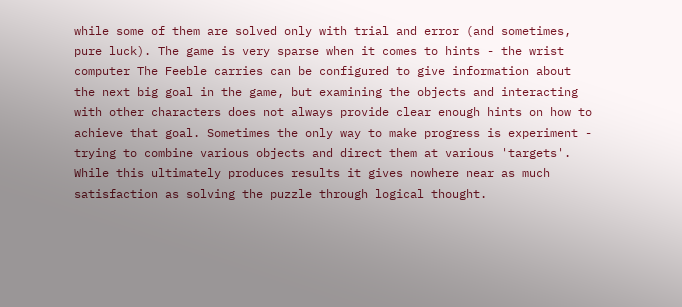while some of them are solved only with trial and error (and sometimes,
pure luck). The game is very sparse when it comes to hints - the wrist
computer The Feeble carries can be configured to give information about
the next big goal in the game, but examining the objects and interacting
with other characters does not always provide clear enough hints on how to
achieve that goal. Sometimes the only way to make progress is experiment -
trying to combine various objects and direct them at various 'targets'.
While this ultimately produces results it gives nowhere near as much
satisfaction as solving the puzzle through logical thought.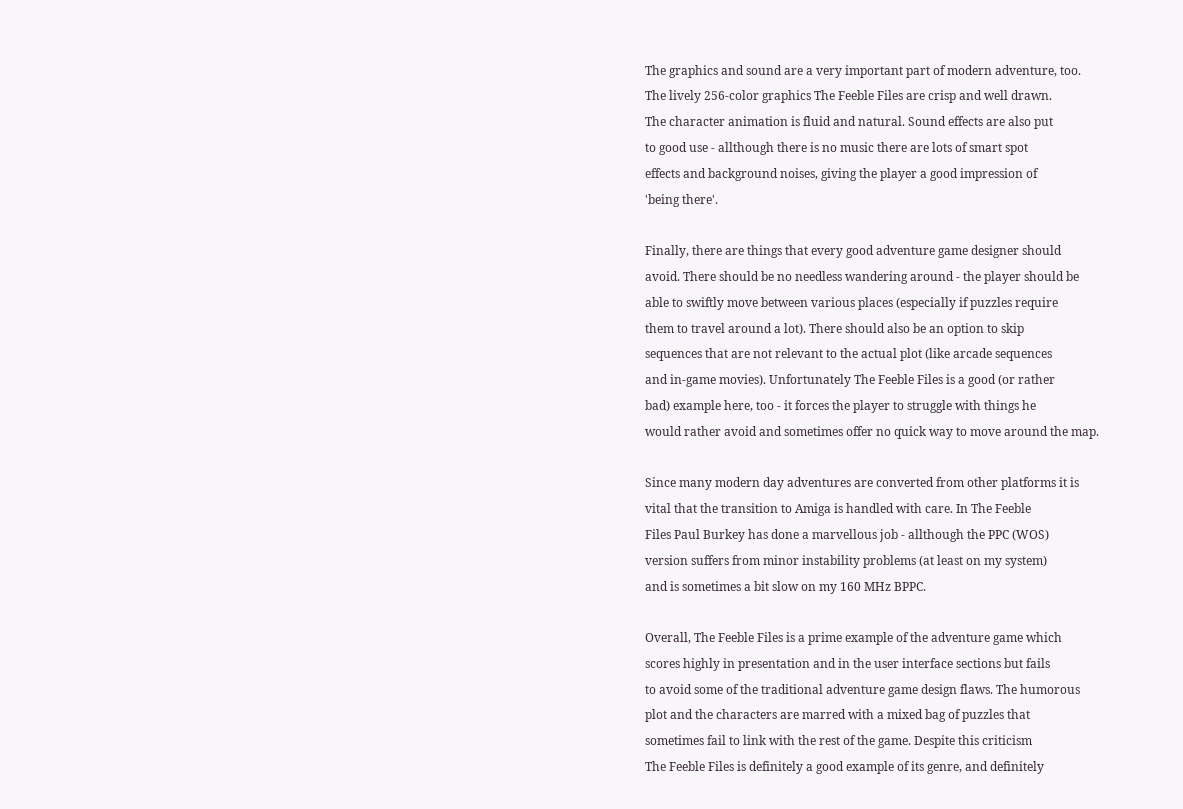The graphics and sound are a very important part of modern adventure, too.
The lively 256-color graphics The Feeble Files are crisp and well drawn.
The character animation is fluid and natural. Sound effects are also put
to good use - allthough there is no music there are lots of smart spot
effects and background noises, giving the player a good impression of
'being there'.

Finally, there are things that every good adventure game designer should
avoid. There should be no needless wandering around - the player should be
able to swiftly move between various places (especially if puzzles require
them to travel around a lot). There should also be an option to skip
sequences that are not relevant to the actual plot (like arcade sequences
and in-game movies). Unfortunately The Feeble Files is a good (or rather
bad) example here, too - it forces the player to struggle with things he
would rather avoid and sometimes offer no quick way to move around the map.

Since many modern day adventures are converted from other platforms it is
vital that the transition to Amiga is handled with care. In The Feeble
Files Paul Burkey has done a marvellous job - allthough the PPC (WOS)
version suffers from minor instability problems (at least on my system)
and is sometimes a bit slow on my 160 MHz BPPC.

Overall, The Feeble Files is a prime example of the adventure game which
scores highly in presentation and in the user interface sections but fails
to avoid some of the traditional adventure game design flaws. The humorous
plot and the characters are marred with a mixed bag of puzzles that
sometimes fail to link with the rest of the game. Despite this criticism
The Feeble Files is definitely a good example of its genre, and definitely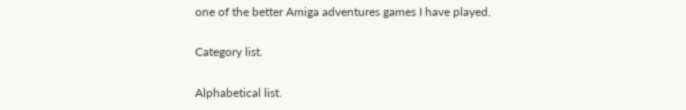one of the better Amiga adventures games I have played.

Category list.

Alphabetical list.